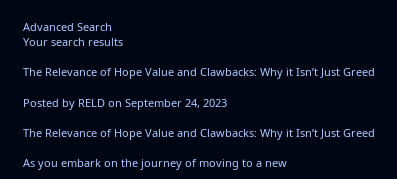Advanced Search
Your search results

The Relevance of Hope Value and Clawbacks: Why it Isn’t Just Greed

Posted by RELD on September 24, 2023

The Relevance of Hope Value and Clawbacks: Why it Isn’t Just Greed

As you embark on the journey of moving to a new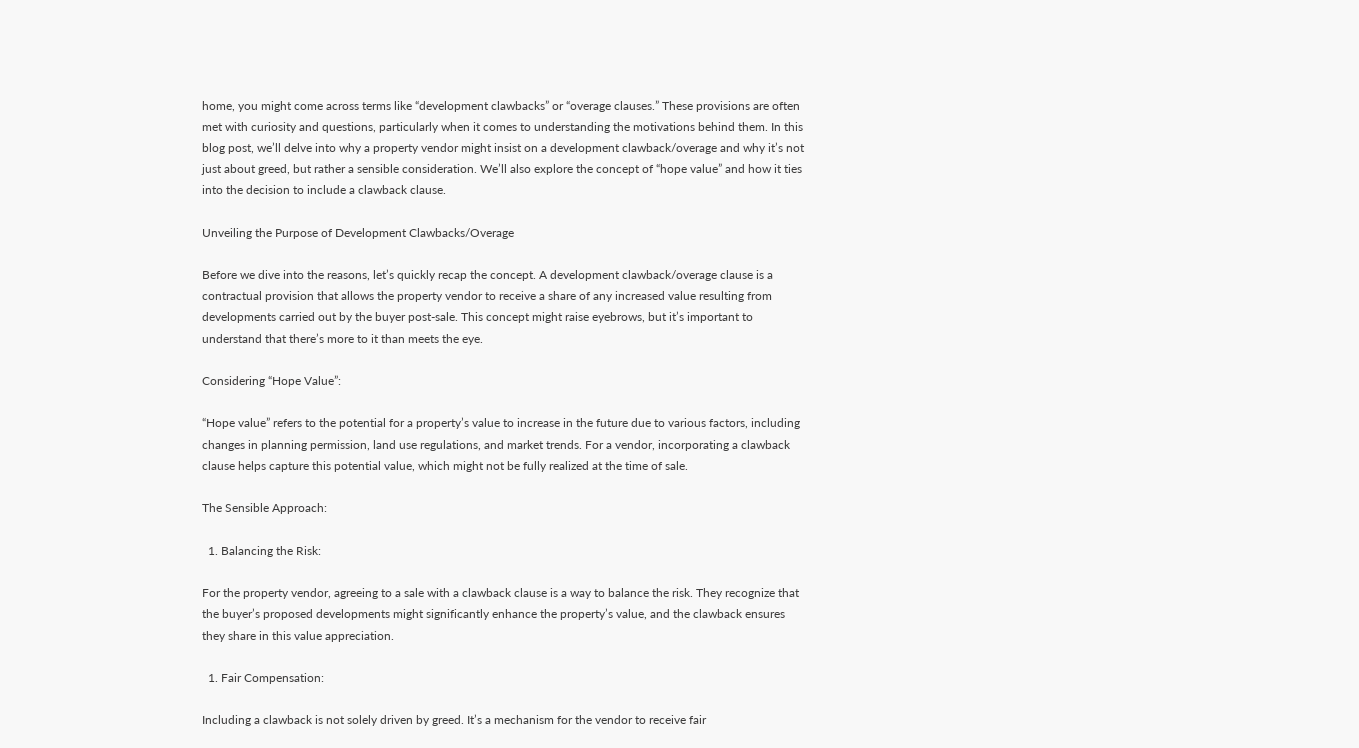home, you might come across terms like “development clawbacks” or “overage clauses.” These provisions are often met with curiosity and questions, particularly when it comes to understanding the motivations behind them. In this blog post, we’ll delve into why a property vendor might insist on a development clawback/overage and why it’s not just about greed, but rather a sensible consideration. We’ll also explore the concept of “hope value” and how it ties into the decision to include a clawback clause.

Unveiling the Purpose of Development Clawbacks/Overage

Before we dive into the reasons, let’s quickly recap the concept. A development clawback/overage clause is a contractual provision that allows the property vendor to receive a share of any increased value resulting from developments carried out by the buyer post-sale. This concept might raise eyebrows, but it’s important to understand that there’s more to it than meets the eye.

Considering “Hope Value”:

“Hope value” refers to the potential for a property’s value to increase in the future due to various factors, including changes in planning permission, land use regulations, and market trends. For a vendor, incorporating a clawback clause helps capture this potential value, which might not be fully realized at the time of sale.

The Sensible Approach:

  1. Balancing the Risk:

For the property vendor, agreeing to a sale with a clawback clause is a way to balance the risk. They recognize that the buyer’s proposed developments might significantly enhance the property’s value, and the clawback ensures they share in this value appreciation.

  1. Fair Compensation:

Including a clawback is not solely driven by greed. It’s a mechanism for the vendor to receive fair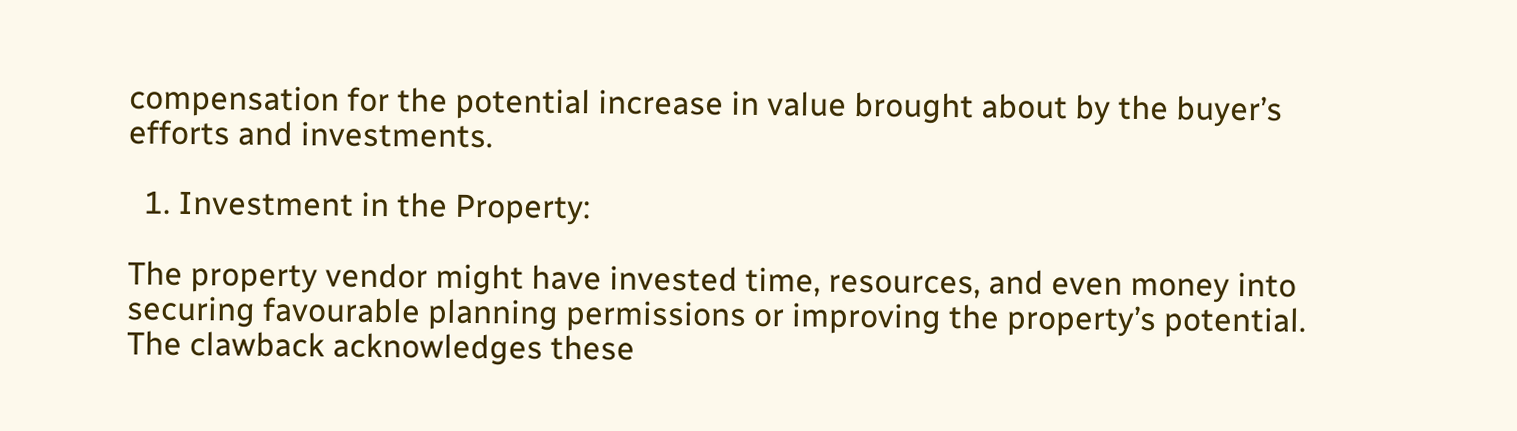compensation for the potential increase in value brought about by the buyer’s efforts and investments.

  1. Investment in the Property:

The property vendor might have invested time, resources, and even money into securing favourable planning permissions or improving the property’s potential. The clawback acknowledges these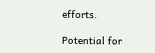efforts.

Potential for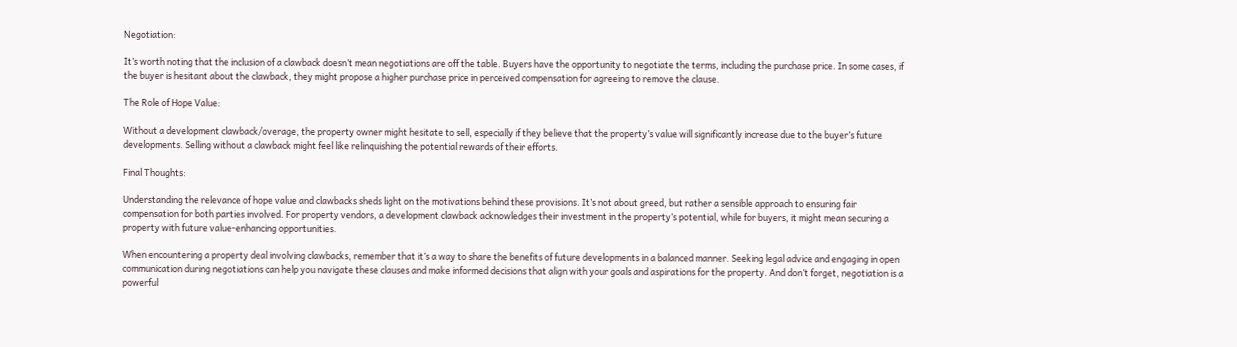Negotiation:

It’s worth noting that the inclusion of a clawback doesn’t mean negotiations are off the table. Buyers have the opportunity to negotiate the terms, including the purchase price. In some cases, if the buyer is hesitant about the clawback, they might propose a higher purchase price in perceived compensation for agreeing to remove the clause.

The Role of Hope Value:

Without a development clawback/overage, the property owner might hesitate to sell, especially if they believe that the property’s value will significantly increase due to the buyer’s future developments. Selling without a clawback might feel like relinquishing the potential rewards of their efforts.

Final Thoughts:

Understanding the relevance of hope value and clawbacks sheds light on the motivations behind these provisions. It’s not about greed, but rather a sensible approach to ensuring fair compensation for both parties involved. For property vendors, a development clawback acknowledges their investment in the property’s potential, while for buyers, it might mean securing a property with future value-enhancing opportunities.

When encountering a property deal involving clawbacks, remember that it’s a way to share the benefits of future developments in a balanced manner. Seeking legal advice and engaging in open communication during negotiations can help you navigate these clauses and make informed decisions that align with your goals and aspirations for the property. And don’t forget, negotiation is a powerful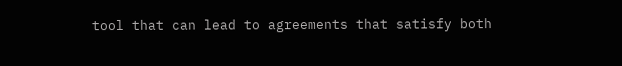tool that can lead to agreements that satisfy both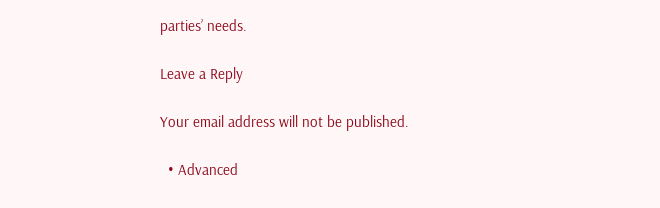parties’ needs.

Leave a Reply

Your email address will not be published.

  • Advanced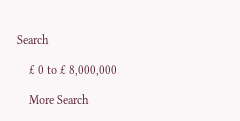Search

    £ 0 to £ 8,000,000

    More Search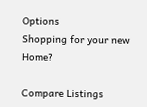Options
Shopping for your new Home?

Compare Listings